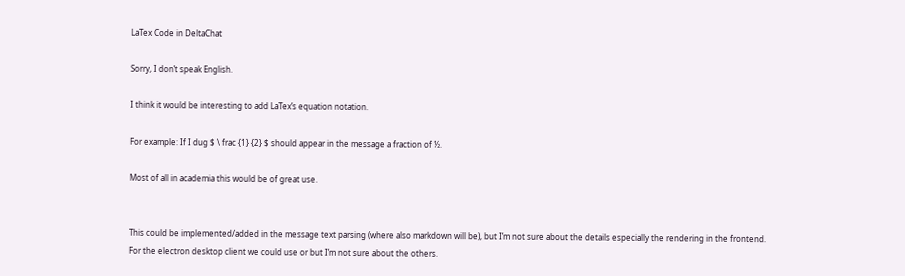LaTex Code in DeltaChat

Sorry, I don’t speak English.

I think it would be interesting to add LaTex’s equation notation.

For example: If I dug $ \ frac {1} {2} $ should appear in the message a fraction of ½.

Most of all in academia this would be of great use.


This could be implemented/added in the message text parsing (where also markdown will be), but I’m not sure about the details especially the rendering in the frontend.
For the electron desktop client we could use or but I’m not sure about the others.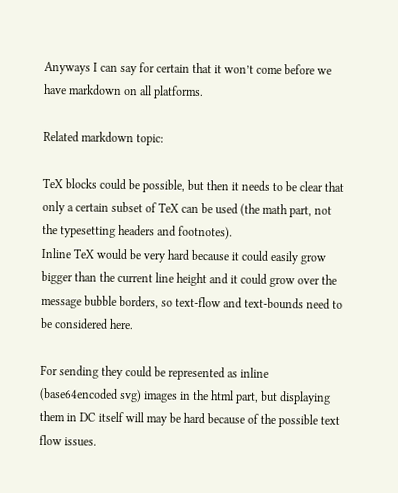Anyways I can say for certain that it won’t come before we have markdown on all platforms.

Related markdown topic:

TeX blocks could be possible, but then it needs to be clear that only a certain subset of TeX can be used (the math part, not the typesetting headers and footnotes).
Inline TeX would be very hard because it could easily grow bigger than the current line height and it could grow over the message bubble borders, so text-flow and text-bounds need to be considered here.

For sending they could be represented as inline (base64encoded svg) images in the html part, but displaying them in DC itself will may be hard because of the possible text flow issues.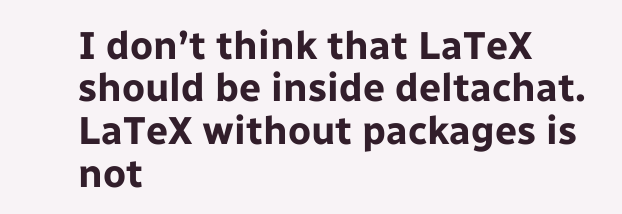I don’t think that LaTeX should be inside deltachat. LaTeX without packages is not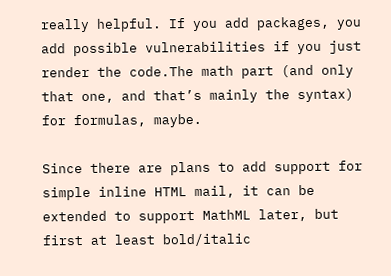really helpful. If you add packages, you add possible vulnerabilities if you just render the code.The math part (and only that one, and that’s mainly the syntax) for formulas, maybe.

Since there are plans to add support for simple inline HTML mail, it can be extended to support MathML later, but first at least bold/italic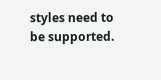styles need to be supported.